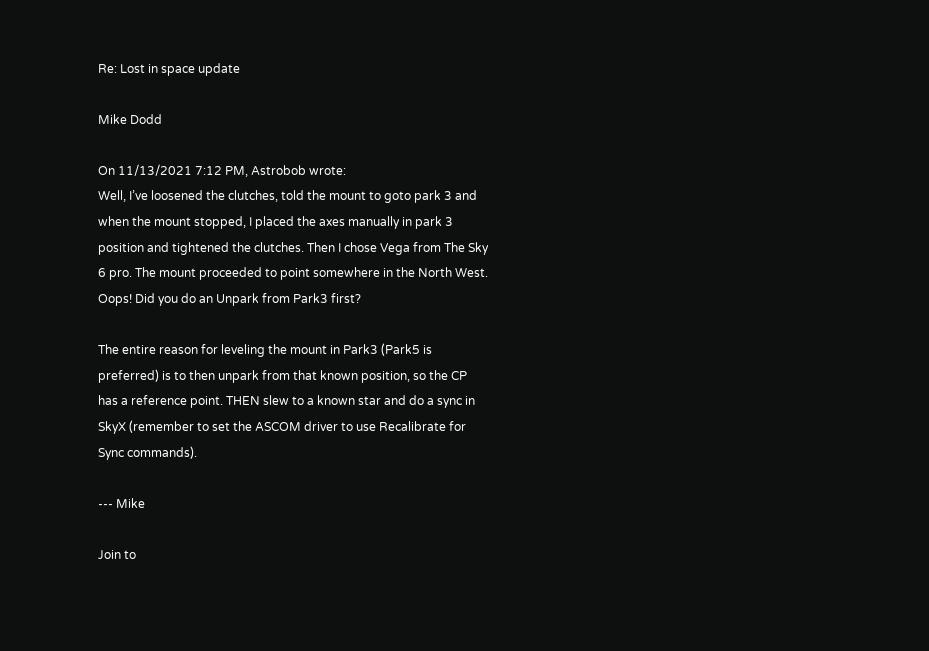Re: Lost in space update

Mike Dodd

On 11/13/2021 7:12 PM, Astrobob wrote:
Well, I’ve loosened the clutches, told the mount to goto park 3 and
when the mount stopped, I placed the axes manually in park 3 position and tightened the clutches. Then I chose Vega from The Sky 6 pro. The mount proceeded to point somewhere in the North West.
Oops! Did you do an Unpark from Park3 first?

The entire reason for leveling the mount in Park3 (Park5 is preferred) is to then unpark from that known position, so the CP has a reference point. THEN slew to a known star and do a sync in SkyX (remember to set the ASCOM driver to use Recalibrate for Sync commands).

--- Mike

Join to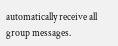automatically receive all group messages.